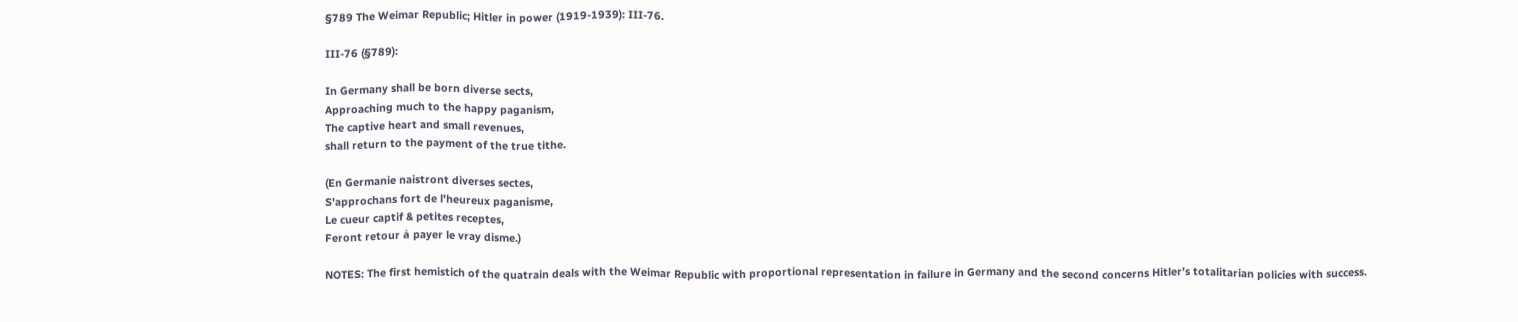§789 The Weimar Republic; Hitler in power (1919-1939): III-76.

III-76 (§789):

In Germany shall be born diverse sects,
Approaching much to the happy paganism,
The captive heart and small revenues,
shall return to the payment of the true tithe.

(En Germanie naistront diverses sectes,
S'approchans fort de l'heureux paganisme,
Le cueur captif & petites receptes,
Feront retour à payer le vray disme.)

NOTES: The first hemistich of the quatrain deals with the Weimar Republic with proportional representation in failure in Germany and the second concerns Hitler’s totalitarian policies with success.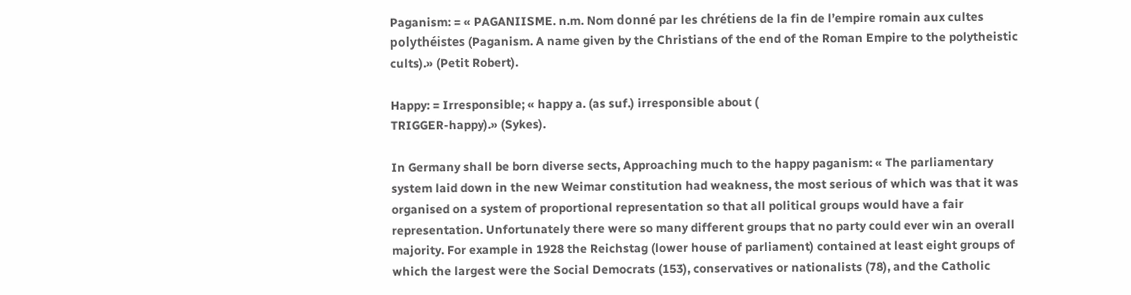Paganism: = « PAGANIISME. n.m. Nom donné par les chrétiens de la fin de l’empire romain aux cultes polythéistes (Paganism. A name given by the Christians of the end of the Roman Empire to the polytheistic cults).» (Petit Robert).

Happy: = Irresponsible; « happy a. (as suf.) irresponsible about (
TRIGGER-happy).» (Sykes).

In Germany shall be born diverse sects, Approaching much to the happy paganism: « The parliamentary system laid down in the new Weimar constitution had weakness, the most serious of which was that it was organised on a system of proportional representation so that all political groups would have a fair representation. Unfortunately there were so many different groups that no party could ever win an overall majority. For example in 1928 the Reichstag (lower house of parliament) contained at least eight groups of which the largest were the Social Democrats (153), conservatives or nationalists (78), and the Catholic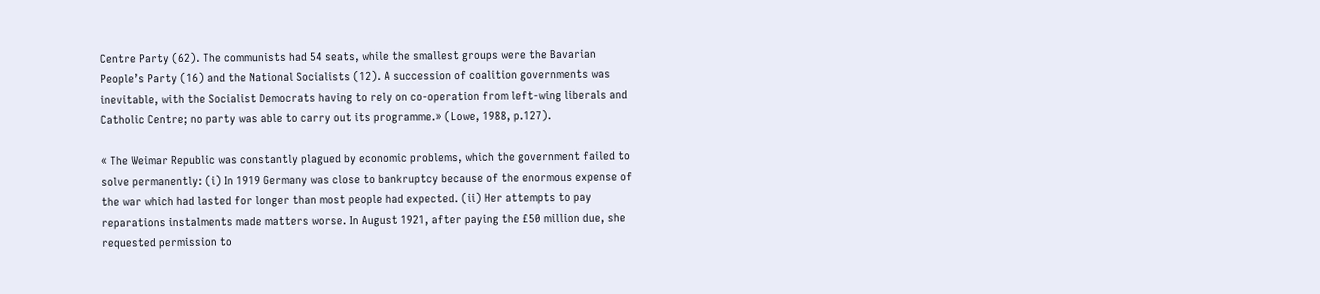Centre Party (62). The communists had 54 seats, while the smallest groups were the Bavarian People’s Party (16) and the National Socialists (12). A succession of coalition governments was inevitable, with the Socialist Democrats having to rely on co-operation from left-wing liberals and Catholic Centre; no party was able to carry out its programme.» (Lowe, 1988, p.127).

« The Weimar Republic was constantly plagued by economic problems, which the government failed to solve permanently: (i) In 1919 Germany was close to bankruptcy because of the enormous expense of the war which had lasted for longer than most people had expected. (ii) Her attempts to pay reparations instalments made matters worse. In August 1921, after paying the £50 million due, she requested permission to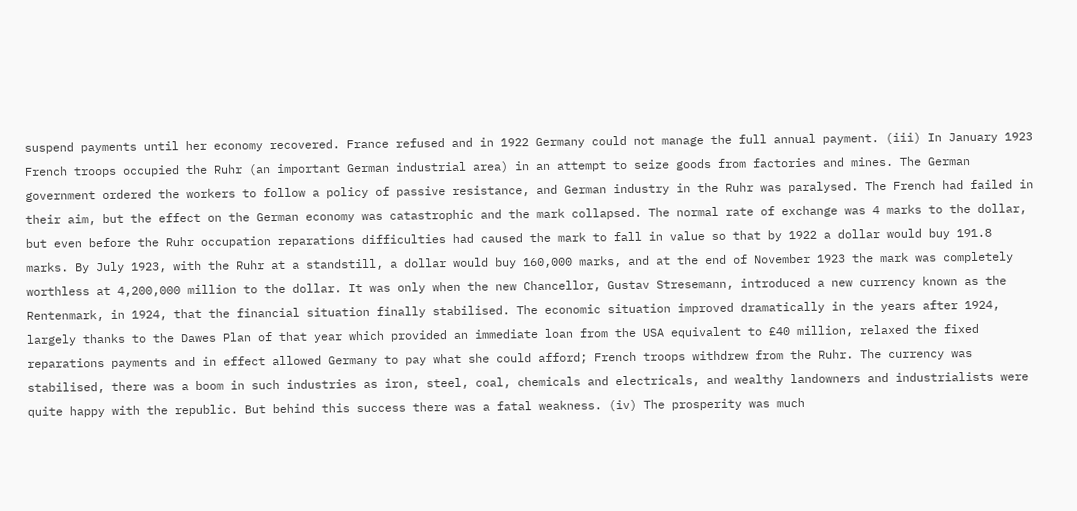suspend payments until her economy recovered. France refused and in 1922 Germany could not manage the full annual payment. (iii) In January 1923 French troops occupied the Ruhr (an important German industrial area) in an attempt to seize goods from factories and mines. The German government ordered the workers to follow a policy of passive resistance, and German industry in the Ruhr was paralysed. The French had failed in their aim, but the effect on the German economy was catastrophic and the mark collapsed. The normal rate of exchange was 4 marks to the dollar, but even before the Ruhr occupation reparations difficulties had caused the mark to fall in value so that by 1922 a dollar would buy 191.8 marks. By July 1923, with the Ruhr at a standstill, a dollar would buy 160,000 marks, and at the end of November 1923 the mark was completely worthless at 4,200,000 million to the dollar. It was only when the new Chancellor, Gustav Stresemann, introduced a new currency known as the Rentenmark, in 1924, that the financial situation finally stabilised. The economic situation improved dramatically in the years after 1924, largely thanks to the Dawes Plan of that year which provided an immediate loan from the USA equivalent to £40 million, relaxed the fixed reparations payments and in effect allowed Germany to pay what she could afford; French troops withdrew from the Ruhr. The currency was stabilised, there was a boom in such industries as iron, steel, coal, chemicals and electricals, and wealthy landowners and industrialists were quite happy with the republic. But behind this success there was a fatal weakness. (iv) The prosperity was much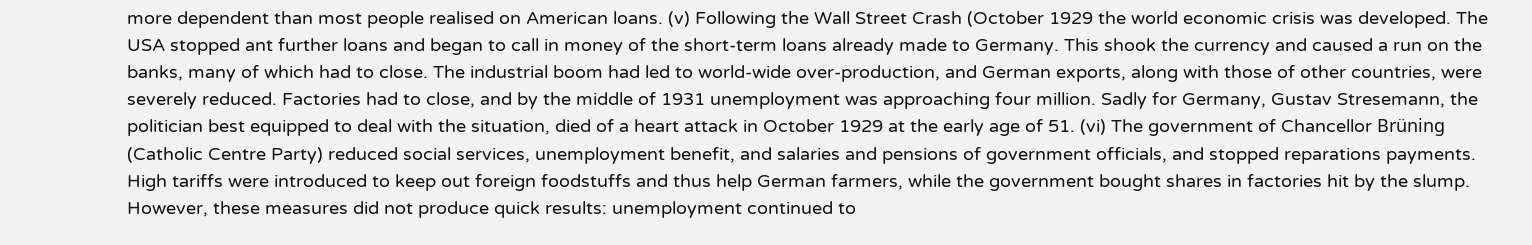more dependent than most people realised on American loans. (v) Following the Wall Street Crash (October 1929 the world economic crisis was developed. The USA stopped ant further loans and began to call in money of the short-term loans already made to Germany. This shook the currency and caused a run on the banks, many of which had to close. The industrial boom had led to world-wide over-production, and German exports, along with those of other countries, were severely reduced. Factories had to close, and by the middle of 1931 unemployment was approaching four million. Sadly for Germany, Gustav Stresemann, the politician best equipped to deal with the situation, died of a heart attack in October 1929 at the early age of 51. (vi) The government of Chancellor Brüning (Catholic Centre Party) reduced social services, unemployment benefit, and salaries and pensions of government officials, and stopped reparations payments. High tariffs were introduced to keep out foreign foodstuffs and thus help German farmers, while the government bought shares in factories hit by the slump. However, these measures did not produce quick results: unemployment continued to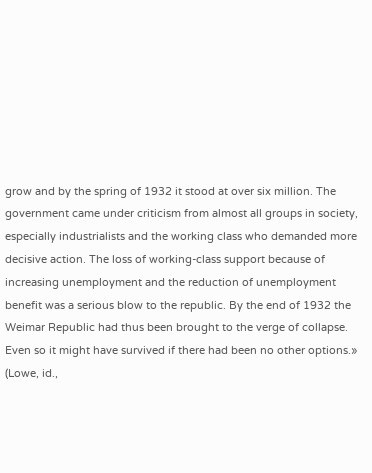grow and by the spring of 1932 it stood at over six million. The government came under criticism from almost all groups in society, especially industrialists and the working class who demanded more decisive action. The loss of working-class support because of increasing unemployment and the reduction of unemployment benefit was a serious blow to the republic. By the end of 1932 the Weimar Republic had thus been brought to the verge of collapse. Even so it might have survived if there had been no other options.» (Lowe, id.,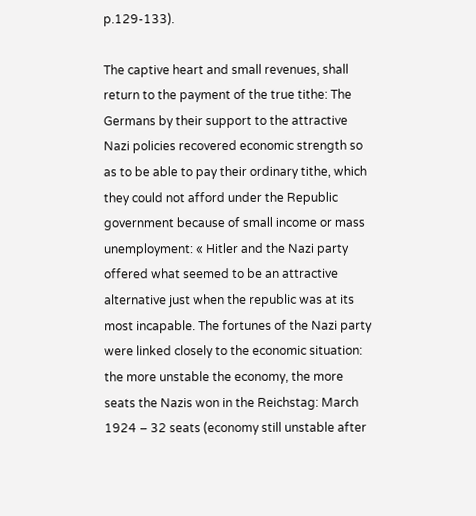p.129-133).

The captive heart and small revenues, shall return to the payment of the true tithe: The Germans by their support to the attractive Nazi policies recovered economic strength so as to be able to pay their ordinary tithe, which they could not afford under the Republic government because of small income or mass unemployment: « Hitler and the Nazi party offered what seemed to be an attractive alternative just when the republic was at its most incapable. The fortunes of the Nazi party were linked closely to the economic situation: the more unstable the economy, the more seats the Nazis won in the Reichstag: March 1924 – 32 seats (economy still unstable after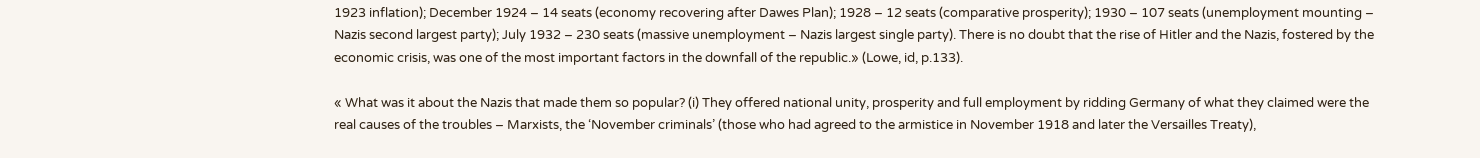1923 inflation); December 1924 – 14 seats (economy recovering after Dawes Plan); 1928 – 12 seats (comparative prosperity); 1930 – 107 seats (unemployment mounting – Nazis second largest party); July 1932 – 230 seats (massive unemployment – Nazis largest single party). There is no doubt that the rise of Hitler and the Nazis, fostered by the economic crisis, was one of the most important factors in the downfall of the republic.» (Lowe, id, p.133).

« What was it about the Nazis that made them so popular? (i) They offered national unity, prosperity and full employment by ridding Germany of what they claimed were the real causes of the troubles – Marxists, the ‘November criminals’ (those who had agreed to the armistice in November 1918 and later the Versailles Treaty),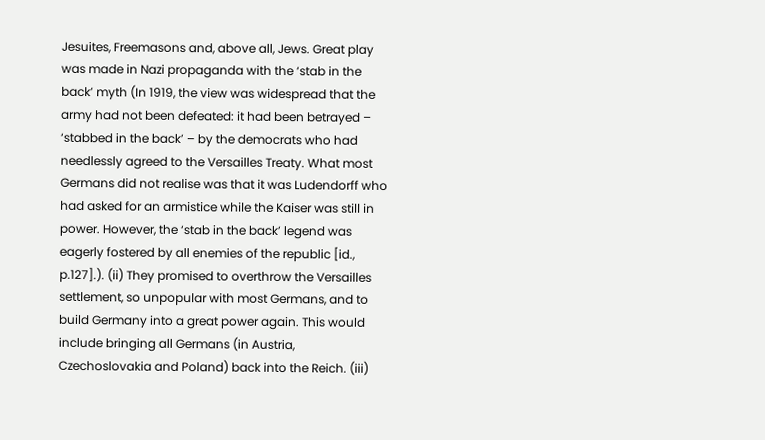Jesuites, Freemasons and, above all, Jews. Great play was made in Nazi propaganda with the ‘stab in the back’ myth (In 1919, the view was widespread that the army had not been defeated: it had been betrayed – ‘stabbed in the back’ – by the democrats who had needlessly agreed to the Versailles Treaty. What most Germans did not realise was that it was Ludendorff who had asked for an armistice while the Kaiser was still in power. However, the ‘stab in the back’ legend was eagerly fostered by all enemies of the republic [id., p.127].). (ii) They promised to overthrow the Versailles settlement, so unpopular with most Germans, and to build Germany into a great power again. This would include bringing all Germans (in Austria, Czechoslovakia and Poland) back into the Reich. (iii)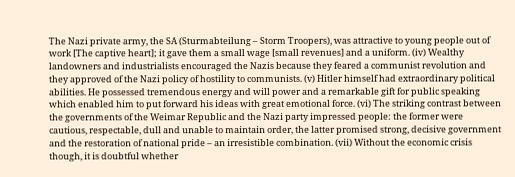The Nazi private army, the SA (Sturmabteilung – Storm Troopers), was attractive to young people out of work [The captive heart]; it gave them a small wage [small revenues] and a uniform. (iv) Wealthy landowners and industrialists encouraged the Nazis because they feared a communist revolution and they approved of the Nazi policy of hostility to communists. (v) Hitler himself had extraordinary political abilities. He possessed tremendous energy and will power and a remarkable gift for public speaking which enabled him to put forward his ideas with great emotional force. (vi) The striking contrast between the governments of the Weimar Republic and the Nazi party impressed people: the former were cautious, respectable, dull and unable to maintain order, the latter promised strong, decisive government and the restoration of national pride – an irresistible combination. (vii) Without the economic crisis though, it is doubtful whether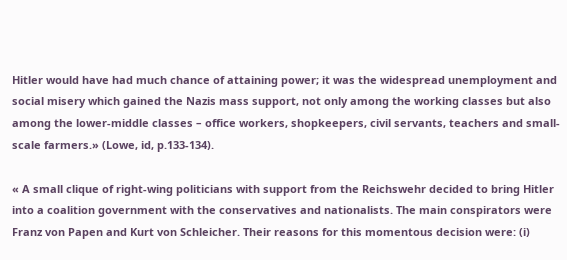Hitler would have had much chance of attaining power; it was the widespread unemployment and social misery which gained the Nazis mass support, not only among the working classes but also among the lower-middle classes – office workers, shopkeepers, civil servants, teachers and small-scale farmers.» (Lowe, id, p.133-134).

« A small clique of right-wing politicians with support from the Reichswehr decided to bring Hitler into a coalition government with the conservatives and nationalists. The main conspirators were Franz von Papen and Kurt von Schleicher. Their reasons for this momentous decision were: (i)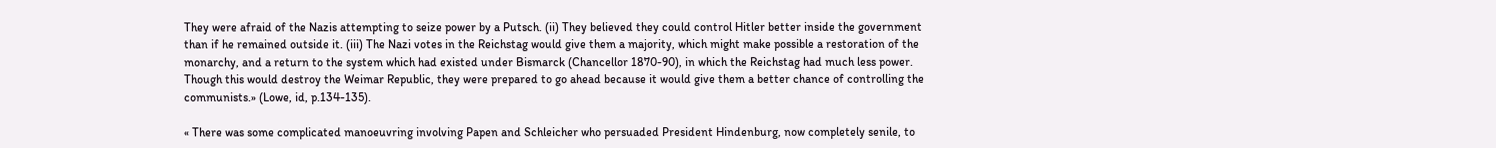They were afraid of the Nazis attempting to seize power by a Putsch. (ii) They believed they could control Hitler better inside the government than if he remained outside it. (iii) The Nazi votes in the Reichstag would give them a majority, which might make possible a restoration of the monarchy, and a return to the system which had existed under Bismarck (Chancellor 1870-90), in which the Reichstag had much less power. Though this would destroy the Weimar Republic, they were prepared to go ahead because it would give them a better chance of controlling the communists.» (Lowe, id, p.134-135).

« There was some complicated manoeuvring involving Papen and Schleicher who persuaded President Hindenburg, now completely senile, to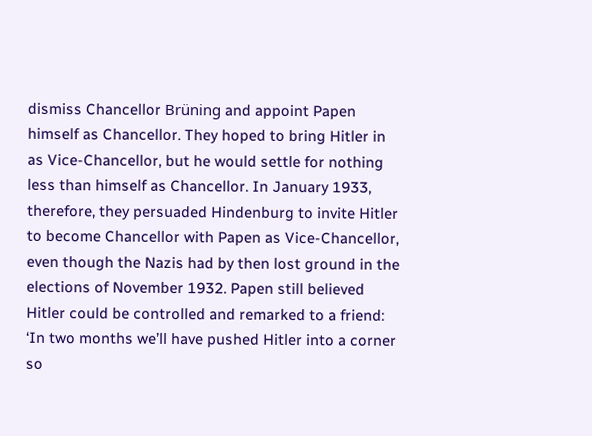dismiss Chancellor Brüning and appoint Papen himself as Chancellor. They hoped to bring Hitler in as Vice-Chancellor, but he would settle for nothing less than himself as Chancellor. In January 1933, therefore, they persuaded Hindenburg to invite Hitler to become Chancellor with Papen as Vice-Chancellor, even though the Nazis had by then lost ground in the elections of November 1932. Papen still believed Hitler could be controlled and remarked to a friend: ‘In two months we’ll have pushed Hitler into a corner so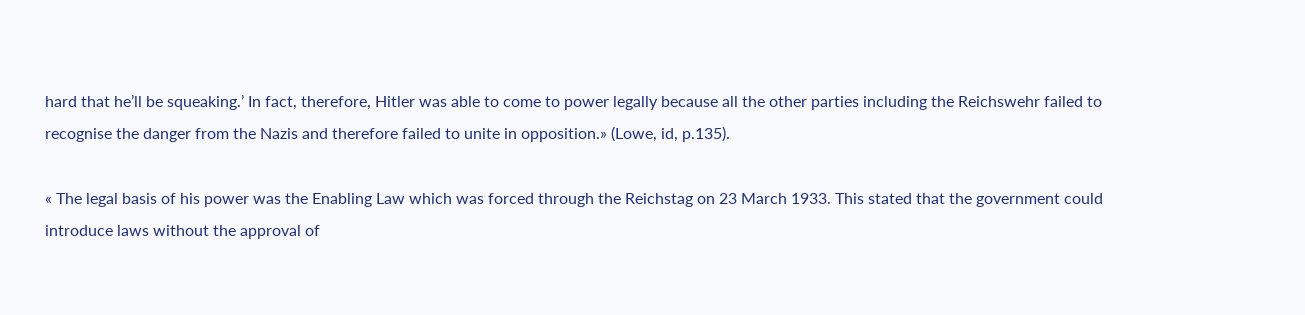hard that he’ll be squeaking.’ In fact, therefore, Hitler was able to come to power legally because all the other parties including the Reichswehr failed to recognise the danger from the Nazis and therefore failed to unite in opposition.» (Lowe, id, p.135).

« The legal basis of his power was the Enabling Law which was forced through the Reichstag on 23 March 1933. This stated that the government could introduce laws without the approval of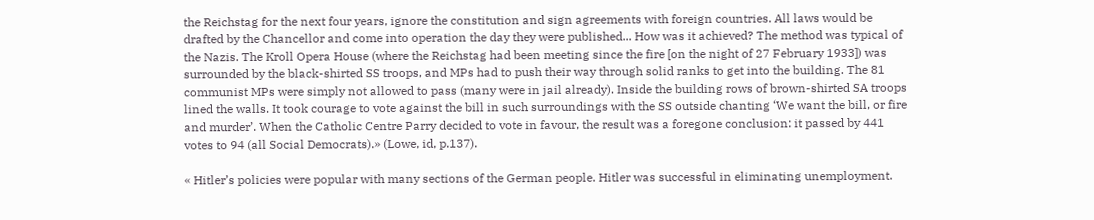the Reichstag for the next four years, ignore the constitution and sign agreements with foreign countries. All laws would be drafted by the Chancellor and come into operation the day they were published... How was it achieved? The method was typical of the Nazis. The Kroll Opera House (where the Reichstag had been meeting since the fire [on the night of 27 February 1933]) was surrounded by the black-shirted SS troops, and MPs had to push their way through solid ranks to get into the building. The 81 communist MPs were simply not allowed to pass (many were in jail already). Inside the building rows of brown-shirted SA troops lined the walls. It took courage to vote against the bill in such surroundings with the SS outside chanting ‘We want the bill, or fire and murder’. When the Catholic Centre Parry decided to vote in favour, the result was a foregone conclusion: it passed by 441 votes to 94 (all Social Democrats).» (Lowe, id, p.137).

« Hitler’s policies were popular with many sections of the German people. Hitler was successful in eliminating unemployment.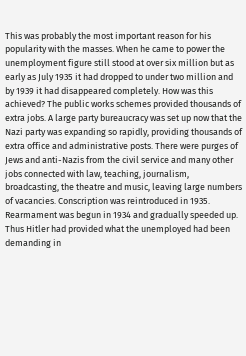This was probably the most important reason for his popularity with the masses. When he came to power the unemployment figure still stood at over six million but as early as July 1935 it had dropped to under two million and by 1939 it had disappeared completely. How was this achieved? The public works schemes provided thousands of extra jobs. A large party bureaucracy was set up now that the Nazi party was expanding so rapidly, providing thousands of extra office and administrative posts. There were purges of Jews and anti-Nazis from the civil service and many other jobs connected with law, teaching, journalism, broadcasting, the theatre and music, leaving large numbers of vacancies. Conscription was reintroduced in 1935. Rearmament was begun in 1934 and gradually speeded up. Thus Hitler had provided what the unemployed had been demanding in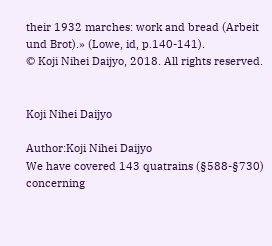their 1932 marches: work and bread (Arbeit und Brot).» (Lowe, id, p.140-141).
© Koji Nihei Daijyo, 2018. All rights reserved.


Koji Nihei Daijyo

Author:Koji Nihei Daijyo
We have covered 143 quatrains (§588-§730) concerning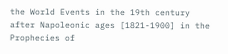the World Events in the 19th century after Napoleonic ages [1821-1900] in the Prophecies of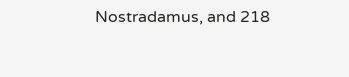Nostradamus, and 218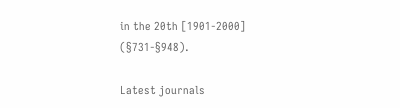in the 20th [1901-2000] (§731-§948).

Latest journals